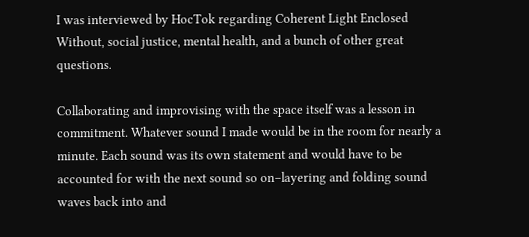I was interviewed by HocTok regarding Coherent Light Enclosed Without, social justice, mental health, and a bunch of other great questions.

Collaborating and improvising with the space itself was a lesson in commitment. Whatever sound I made would be in the room for nearly a minute. Each sound was its own statement and would have to be accounted for with the next sound so on–layering and folding sound waves back into and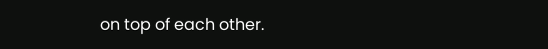on top of each other.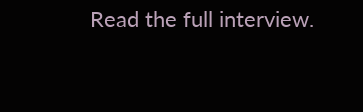Read the full interview.